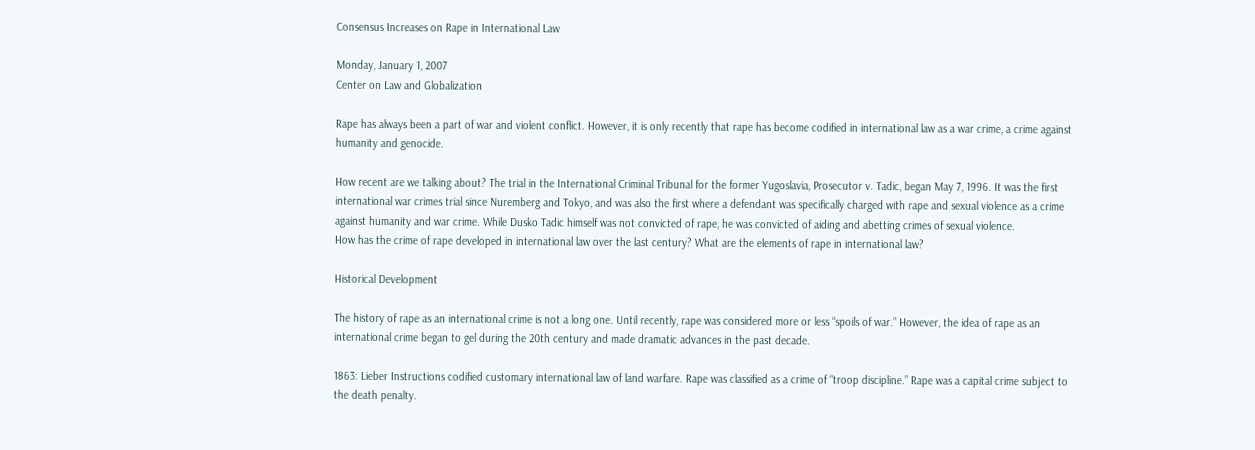Consensus Increases on Rape in International Law

Monday, January 1, 2007
Center on Law and Globalization

Rape has always been a part of war and violent conflict. However, it is only recently that rape has become codified in international law as a war crime, a crime against humanity and genocide.

How recent are we talking about? The trial in the International Criminal Tribunal for the former Yugoslavia, Prosecutor v. Tadic, began May 7, 1996. It was the first international war crimes trial since Nuremberg and Tokyo, and was also the first where a defendant was specifically charged with rape and sexual violence as a crime against humanity and war crime. While Dusko Tadic himself was not convicted of rape, he was convicted of aiding and abetting crimes of sexual violence.
How has the crime of rape developed in international law over the last century? What are the elements of rape in international law?

Historical Development

The history of rape as an international crime is not a long one. Until recently, rape was considered more or less “spoils of war.” However, the idea of rape as an international crime began to gel during the 20th century and made dramatic advances in the past decade.

1863: Lieber Instructions codified customary international law of land warfare. Rape was classified as a crime of “troop discipline.” Rape was a capital crime subject to the death penalty.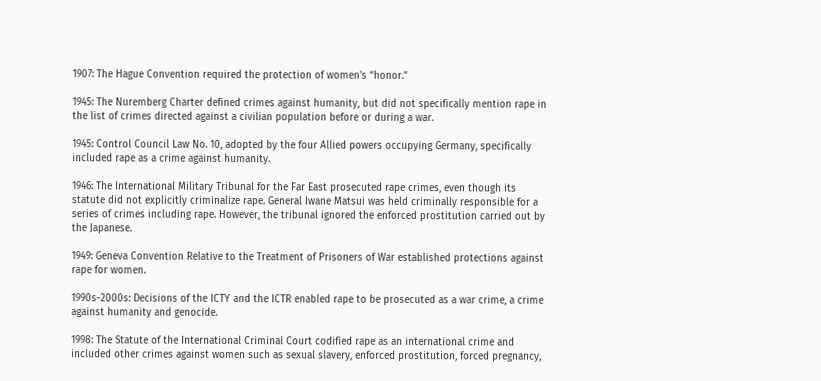1907: The Hague Convention required the protection of women's “honor.”

1945: The Nuremberg Charter defined crimes against humanity, but did not specifically mention rape in the list of crimes directed against a civilian population before or during a war.

1945: Control Council Law No. 10, adopted by the four Allied powers occupying Germany, specifically included rape as a crime against humanity.

1946: The International Military Tribunal for the Far East prosecuted rape crimes, even though its statute did not explicitly criminalize rape. General Iwane Matsui was held criminally responsible for a series of crimes including rape. However, the tribunal ignored the enforced prostitution carried out by the Japanese.

1949: Geneva Convention Relative to the Treatment of Prisoners of War established protections against rape for women.

1990s-2000s: Decisions of the ICTY and the ICTR enabled rape to be prosecuted as a war crime, a crime against humanity and genocide.

1998: The Statute of the International Criminal Court codified rape as an international crime and included other crimes against women such as sexual slavery, enforced prostitution, forced pregnancy,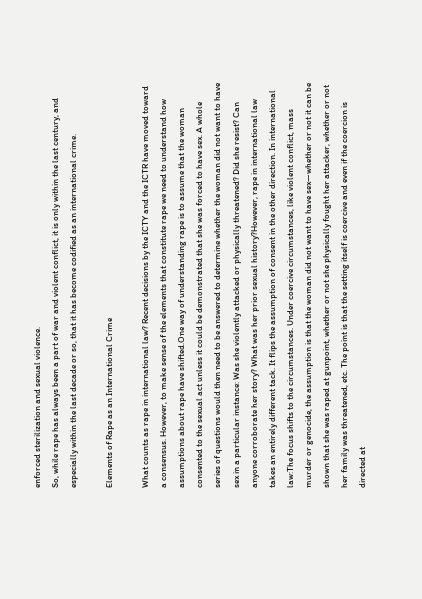enforced sterilization and sexual violence.
So, while rape has always been a part of war and violent conflict, it is only within the last century, and especially within the last decade or so, that it has become codified as an international crime.

Elements of Rape as an International Crime

What counts as rape in international law? Recent decisions by the ICTY and the ICTR have moved toward a consensus. However, to make sense of the elements that constitute rape we need to understand how assumptions about rape have shifted.One way of understanding rape is to assume that the woman consented to the sexual act unless it could be demonstrated that she was forced to have sex. A whole series of questions would then need to be answered to determine whether the woman did not want to have sex in a particular instance: Was she violently attacked or physically threatened? Did she resist? Can anyone corroborate her story? What was her prior sexual history?However, rape in international law takes an entirely different tack. It flips the assumption of consent in the other direction. In international law:The focus shifts to the circumstances. Under coercive circumstances, like violent conflict, mass murder or genocide, the assumption is that the woman did not want to have sex—whether or not it can be shown that she was raped at gunpoint, whether or not she physically fought her attacker, whether or not her family was threatened, etc. The point is that the setting itself is coercive and even if the coercion is directed at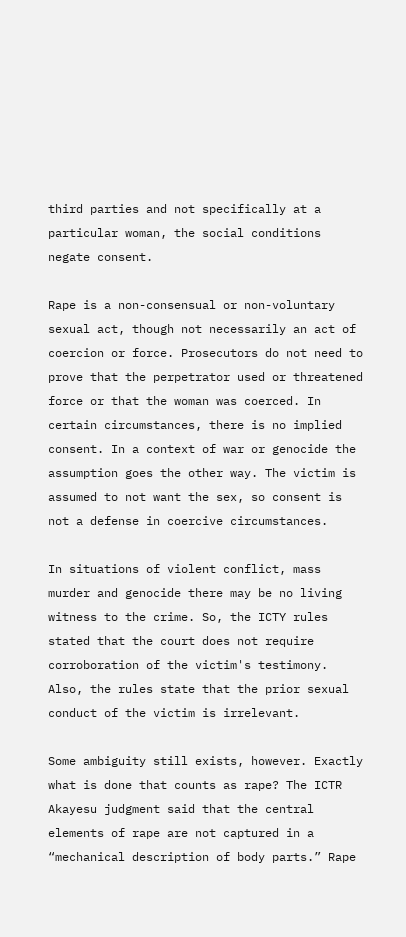third parties and not specifically at a particular woman, the social conditions negate consent.

Rape is a non-consensual or non-voluntary sexual act, though not necessarily an act of coercion or force. Prosecutors do not need to prove that the perpetrator used or threatened force or that the woman was coerced. In certain circumstances, there is no implied consent. In a context of war or genocide the assumption goes the other way. The victim is assumed to not want the sex, so consent is not a defense in coercive circumstances.

In situations of violent conflict, mass murder and genocide there may be no living witness to the crime. So, the ICTY rules stated that the court does not require corroboration of the victim's testimony. Also, the rules state that the prior sexual conduct of the victim is irrelevant.

Some ambiguity still exists, however. Exactly what is done that counts as rape? The ICTR Akayesu judgment said that the central elements of rape are not captured in a “mechanical description of body parts.” Rape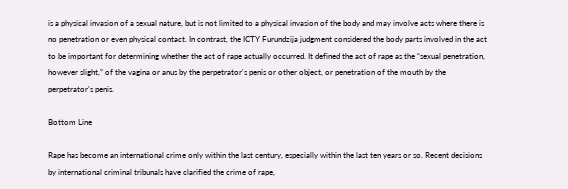is a physical invasion of a sexual nature, but is not limited to a physical invasion of the body and may involve acts where there is no penetration or even physical contact. In contrast, the ICTY Furundzija judgment considered the body parts involved in the act to be important for determining whether the act of rape actually occurred. It defined the act of rape as the “sexual penetration, however slight,” of the vagina or anus by the perpetrator's penis or other object, or penetration of the mouth by the perpetrator's penis.

Bottom Line

Rape has become an international crime only within the last century, especially within the last ten years or so. Recent decisions by international criminal tribunals have clarified the crime of rape,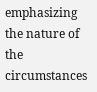emphasizing the nature of the circumstances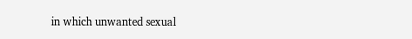in which unwanted sexual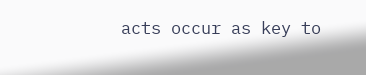acts occur as key to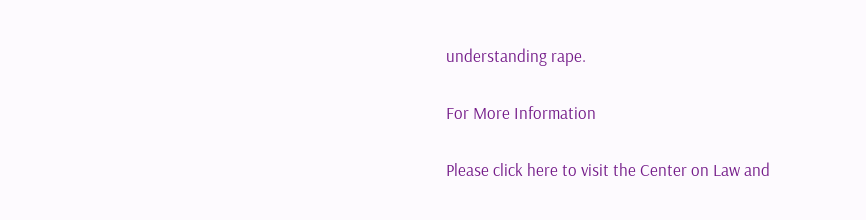understanding rape.

For More Information

Please click here to visit the Center on Law and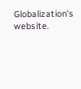Globalization's website.